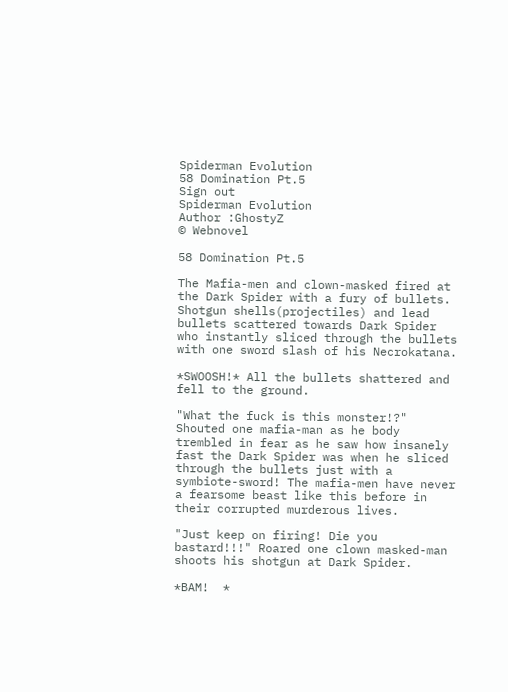Spiderman Evolution
58 Domination Pt.5
Sign out
Spiderman Evolution
Author :GhostyZ
© Webnovel

58 Domination Pt.5

The Mafia-men and clown-masked fired at the Dark Spider with a fury of bullets. Shotgun shells(projectiles) and lead bullets scattered towards Dark Spider who instantly sliced through the bullets with one sword slash of his Necrokatana.

*SWOOSH!* All the bullets shattered and fell to the ground.

"What the fuck is this monster!?" Shouted one mafia-man as he body trembled in fear as he saw how insanely fast the Dark Spider was when he sliced through the bullets just with a symbiote-sword! The mafia-men have never a fearsome beast like this before in their corrupted murderous lives.

"Just keep on firing! Die you bastard!!!" Roared one clown masked-man shoots his shotgun at Dark Spider.

*BAM!  *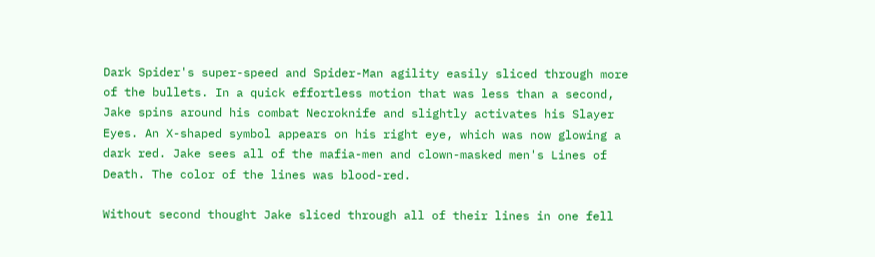Dark Spider's super-speed and Spider-Man agility easily sliced through more of the bullets. In a quick effortless motion that was less than a second, Jake spins around his combat Necroknife and slightly activates his Slayer Eyes. An X-shaped symbol appears on his right eye, which was now glowing a dark red. Jake sees all of the mafia-men and clown-masked men's Lines of Death. The color of the lines was blood-red.

Without second thought Jake sliced through all of their lines in one fell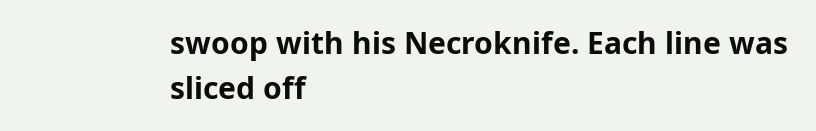swoop with his Necroknife. Each line was sliced off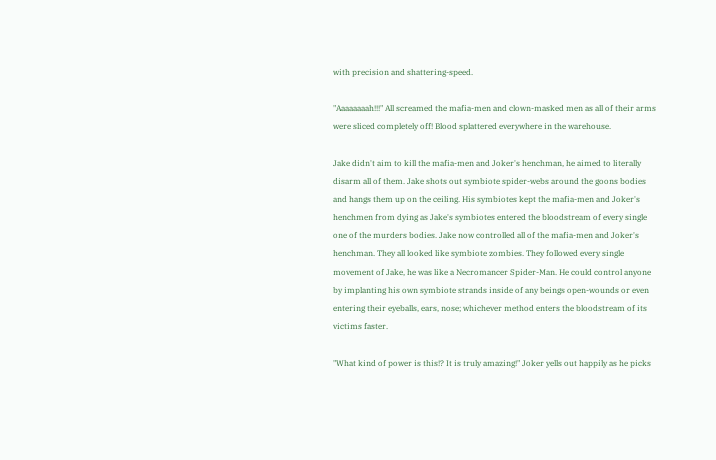with precision and shattering-speed.

"Aaaaaaaah!!!" All screamed the mafia-men and clown-masked men as all of their arms were sliced completely off! Blood splattered everywhere in the warehouse.

Jake didn't aim to kill the mafia-men and Joker's henchman, he aimed to literally disarm all of them. Jake shots out symbiote spider-webs around the goons bodies and hangs them up on the ceiling. His symbiotes kept the mafia-men and Joker's henchmen from dying as Jake's symbiotes entered the bloodstream of every single one of the murders bodies. Jake now controlled all of the mafia-men and Joker's henchman. They all looked like symbiote zombies. They followed every single movement of Jake, he was like a Necromancer Spider-Man. He could control anyone by implanting his own symbiote strands inside of any beings open-wounds or even entering their eyeballs, ears, nose; whichever method enters the bloodstream of its victims faster.

"What kind of power is this!? It is truly amazing!" Joker yells out happily as he picks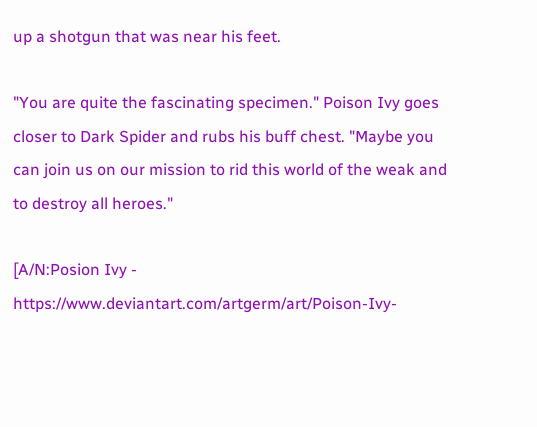up a shotgun that was near his feet.

"You are quite the fascinating specimen." Poison Ivy goes closer to Dark Spider and rubs his buff chest. "Maybe you can join us on our mission to rid this world of the weak and to destroy all heroes."

[A/N:Posion Ivy - https://www.deviantart.com/artgerm/art/Poison-Ivy-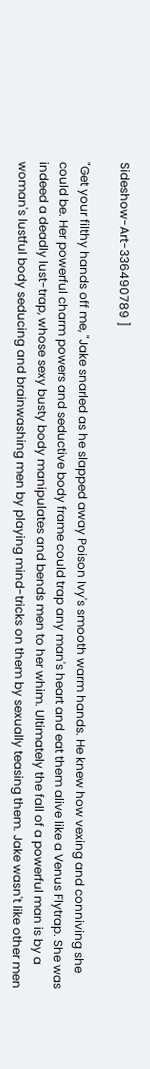Sideshow-Art-336490789 ]

"Get your filthy hands off me, "Jake snarled as he slapped away Poison Ivy's smooth warm hands. He knew how vexing and conniving she could be. Her powerful charm powers and seductive body frame could trap any man's heart and eat them alive like a Venus Flytrap. She was indeed a deadly lust-trap, whose sexy busty body manipulates and bends men to her whim. Ultimately the fall of a powerful man is by a woman's lustful body seducing and brainwashing men by playing mind-tricks on them by sexually teasing them. Jake wasn't like other men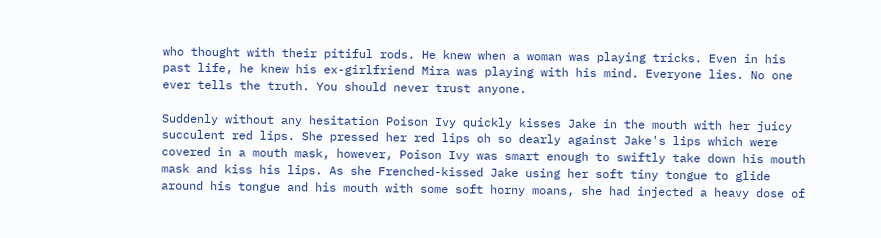who thought with their pitiful rods. He knew when a woman was playing tricks. Even in his past life, he knew his ex-girlfriend Mira was playing with his mind. Everyone lies. No one ever tells the truth. You should never trust anyone.

Suddenly without any hesitation Poison Ivy quickly kisses Jake in the mouth with her juicy succulent red lips. She pressed her red lips oh so dearly against Jake's lips which were covered in a mouth mask, however, Poison Ivy was smart enough to swiftly take down his mouth mask and kiss his lips. As she Frenched-kissed Jake using her soft tiny tongue to glide around his tongue and his mouth with some soft horny moans, she had injected a heavy dose of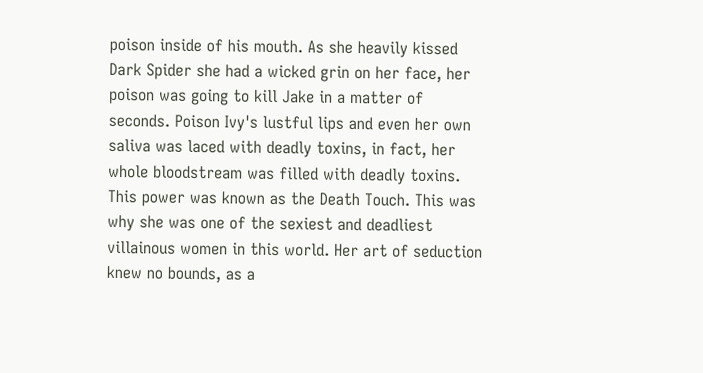poison inside of his mouth. As she heavily kissed Dark Spider she had a wicked grin on her face, her poison was going to kill Jake in a matter of seconds. Poison Ivy's lustful lips and even her own saliva was laced with deadly toxins, in fact, her whole bloodstream was filled with deadly toxins. This power was known as the Death Touch. This was why she was one of the sexiest and deadliest villainous women in this world. Her art of seduction knew no bounds, as a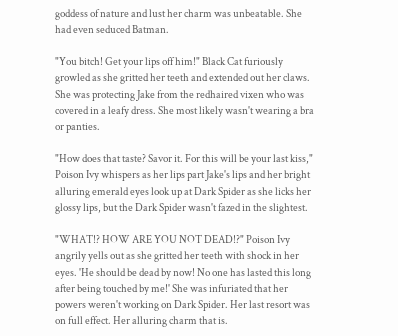goddess of nature and lust her charm was unbeatable. She had even seduced Batman.

"You bitch! Get your lips off him!" Black Cat furiously growled as she gritted her teeth and extended out her claws. She was protecting Jake from the redhaired vixen who was covered in a leafy dress. She most likely wasn't wearing a bra or panties.

"How does that taste? Savor it. For this will be your last kiss," Poison Ivy whispers as her lips part Jake's lips and her bright alluring emerald eyes look up at Dark Spider as she licks her glossy lips, but the Dark Spider wasn't fazed in the slightest.

"WHAT!? HOW ARE YOU NOT DEAD!?" Poison Ivy angrily yells out as she gritted her teeth with shock in her eyes. 'He should be dead by now! No one has lasted this long after being touched by me!' She was infuriated that her powers weren't working on Dark Spider. Her last resort was on full effect. Her alluring charm that is.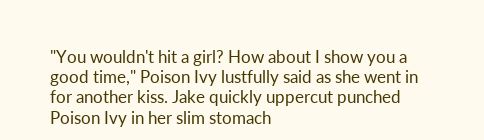"You wouldn't hit a girl? How about I show you a good time," Poison Ivy lustfully said as she went in for another kiss. Jake quickly uppercut punched Poison Ivy in her slim stomach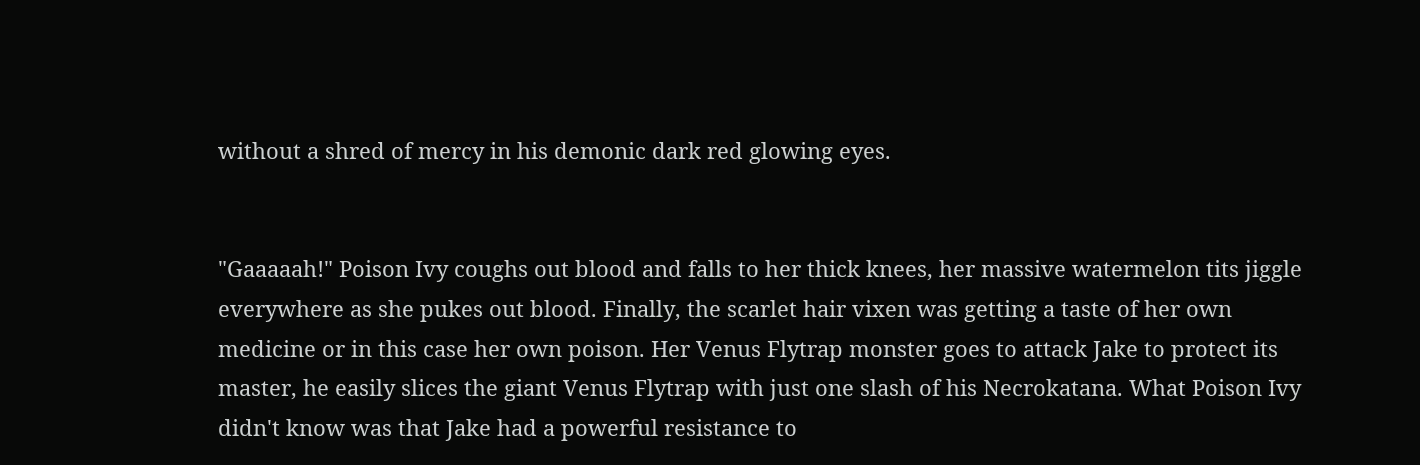without a shred of mercy in his demonic dark red glowing eyes.


"Gaaaaah!" Poison Ivy coughs out blood and falls to her thick knees, her massive watermelon tits jiggle everywhere as she pukes out blood. Finally, the scarlet hair vixen was getting a taste of her own medicine or in this case her own poison. Her Venus Flytrap monster goes to attack Jake to protect its master, he easily slices the giant Venus Flytrap with just one slash of his Necrokatana. What Poison Ivy didn't know was that Jake had a powerful resistance to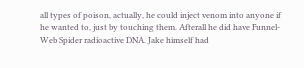all types of poison, actually, he could inject venom into anyone if he wanted to, just by touching them. Afterall he did have Funnel-Web Spider radioactive DNA. Jake himself had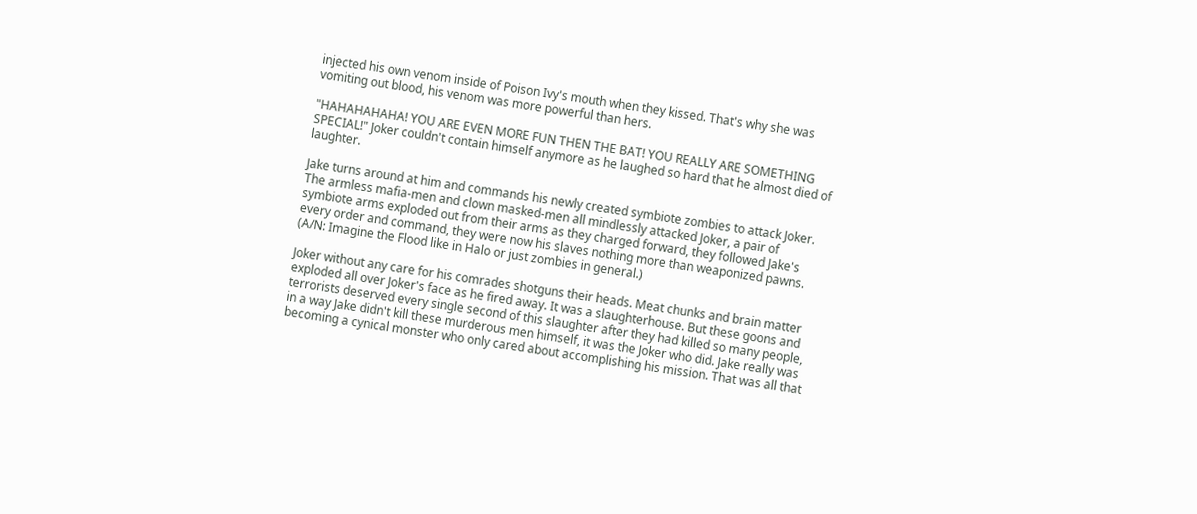injected his own venom inside of Poison Ivy's mouth when they kissed. That's why she was vomiting out blood, his venom was more powerful than hers.

"HAHAHAHAHA! YOU ARE EVEN MORE FUN THEN THE BAT! YOU REALLY ARE SOMETHING SPECIAL!" Joker couldn't contain himself anymore as he laughed so hard that he almost died of laughter.

Jake turns around at him and commands his newly created symbiote zombies to attack Joker. The armless mafia-men and clown masked-men all mindlessly attacked Joker, a pair of symbiote arms exploded out from their arms as they charged forward, they followed Jake's every order and command, they were now his slaves nothing more than weaponized pawns. (A/N: Imagine the Flood like in Halo or just zombies in general.)

Joker without any care for his comrades shotguns their heads. Meat chunks and brain matter exploded all over Joker's face as he fired away. It was a slaughterhouse. But these goons and terrorists deserved every single second of this slaughter after they had killed so many people, in a way Jake didn't kill these murderous men himself, it was the Joker who did. Jake really was becoming a cynical monster who only cared about accomplishing his mission. That was all that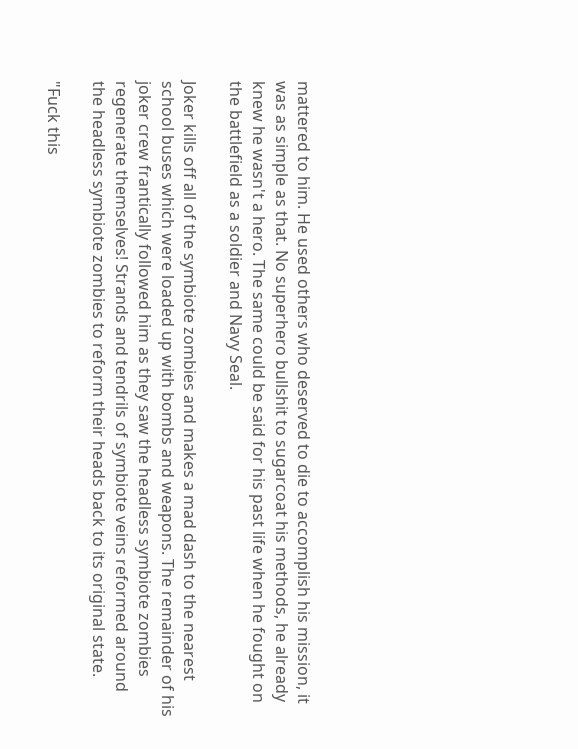mattered to him. He used others who deserved to die to accomplish his mission, it was as simple as that. No superhero bullshit to sugarcoat his methods, he already knew he wasn't a hero. The same could be said for his past life when he fought on the battlefield as a soldier and Navy Seal.

Joker kills off all of the symbiote zombies and makes a mad dash to the nearest school buses which were loaded up with bombs and weapons. The remainder of his joker crew frantically followed him as they saw the headless symbiote zombies regenerate themselves! Strands and tendrils of symbiote veins reformed around the headless symbiote zombies to reform their heads back to its original state.

"Fuck this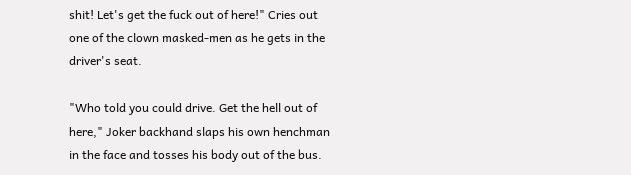shit! Let's get the fuck out of here!" Cries out one of the clown masked-men as he gets in the driver's seat.

"Who told you could drive. Get the hell out of here," Joker backhand slaps his own henchman in the face and tosses his body out of the bus.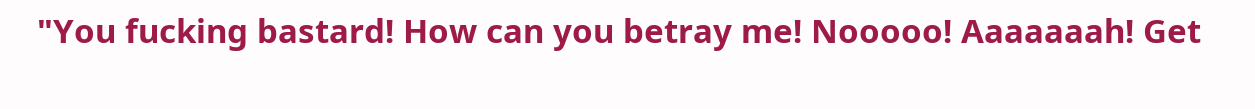"You fucking bastard! How can you betray me! Nooooo! Aaaaaaah! Get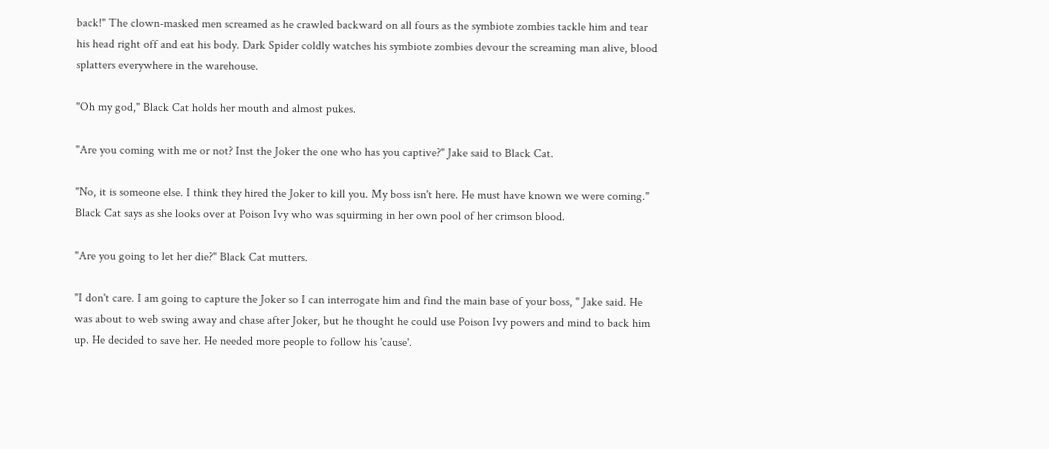back!" The clown-masked men screamed as he crawled backward on all fours as the symbiote zombies tackle him and tear his head right off and eat his body. Dark Spider coldly watches his symbiote zombies devour the screaming man alive, blood splatters everywhere in the warehouse.

"Oh my god," Black Cat holds her mouth and almost pukes.

"Are you coming with me or not? Inst the Joker the one who has you captive?" Jake said to Black Cat.

"No, it is someone else. I think they hired the Joker to kill you. My boss isn't here. He must have known we were coming." Black Cat says as she looks over at Poison Ivy who was squirming in her own pool of her crimson blood.

"Are you going to let her die?" Black Cat mutters.

"I don't care. I am going to capture the Joker so I can interrogate him and find the main base of your boss, " Jake said. He was about to web swing away and chase after Joker, but he thought he could use Poison Ivy powers and mind to back him up. He decided to save her. He needed more people to follow his 'cause'.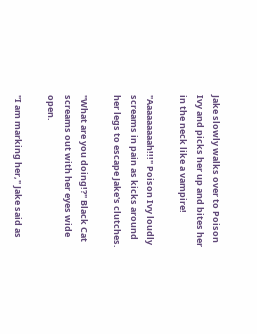Jake slowly walks over to Poison Ivy and picks her up and bites her in the neck like a vampire!

"Aaaaaaaaah!!!" Poison Ivy loudly screams in pain as kicks around her legs to escape Jake's clutches.

"What are you doing!?" Black Cat screams out with her eyes wide open.

"I am marking her," Jake said as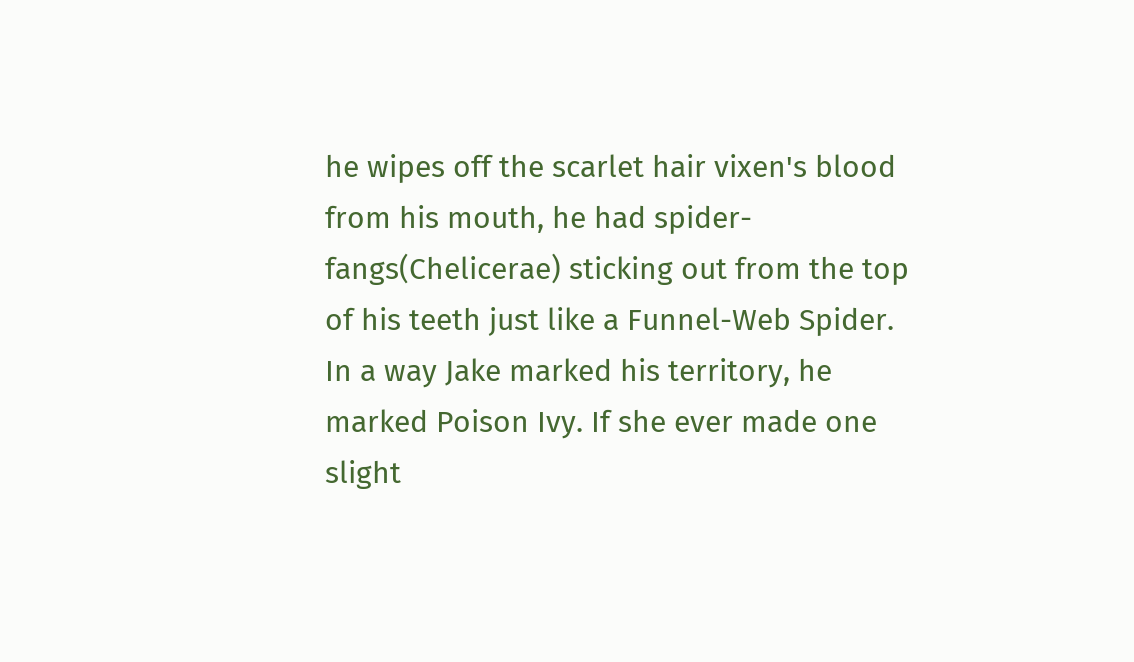he wipes off the scarlet hair vixen's blood from his mouth, he had spider-fangs(Chelicerae) sticking out from the top of his teeth just like a Funnel-Web Spider. In a way Jake marked his territory, he marked Poison Ivy. If she ever made one slight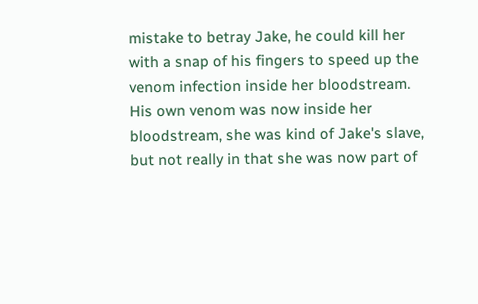mistake to betray Jake, he could kill her with a snap of his fingers to speed up the venom infection inside her bloodstream. His own venom was now inside her bloodstream, she was kind of Jake's slave, but not really in that she was now part of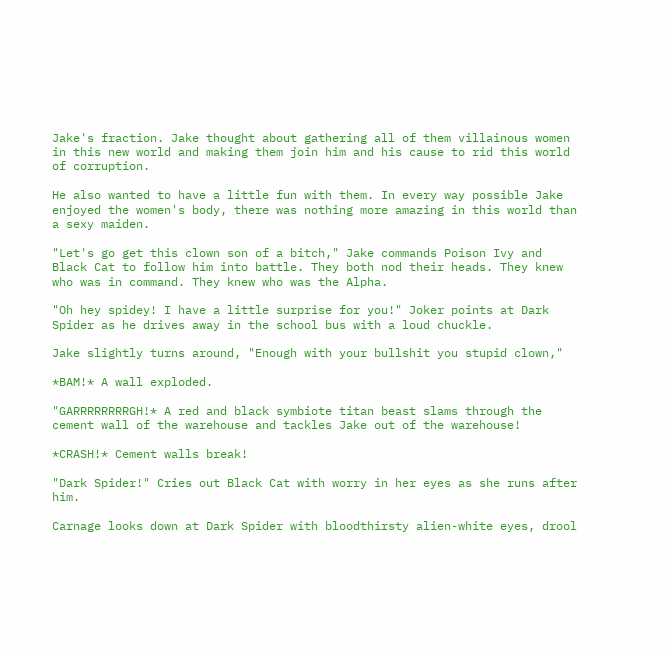Jake's fraction. Jake thought about gathering all of them villainous women in this new world and making them join him and his cause to rid this world of corruption.

He also wanted to have a little fun with them. In every way possible Jake enjoyed the women's body, there was nothing more amazing in this world than a sexy maiden.

"Let's go get this clown son of a bitch," Jake commands Poison Ivy and Black Cat to follow him into battle. They both nod their heads. They knew who was in command. They knew who was the Alpha.

"Oh hey spidey! I have a little surprise for you!" Joker points at Dark Spider as he drives away in the school bus with a loud chuckle.

Jake slightly turns around, "Enough with your bullshit you stupid clown,"

*BAM!* A wall exploded.

"GARRRRRRRRGH!* A red and black symbiote titan beast slams through the cement wall of the warehouse and tackles Jake out of the warehouse!

*CRASH!* Cement walls break!

"Dark Spider!" Cries out Black Cat with worry in her eyes as she runs after him.

Carnage looks down at Dark Spider with bloodthirsty alien-white eyes, drool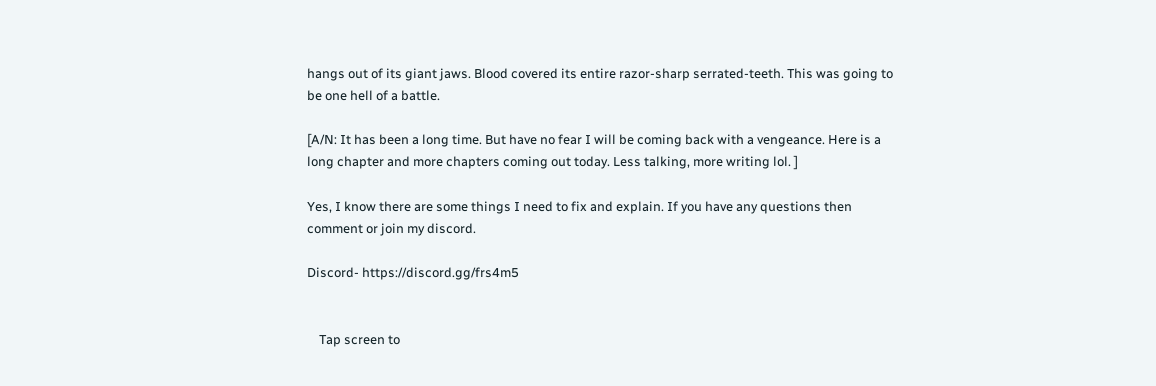hangs out of its giant jaws. Blood covered its entire razor-sharp serrated-teeth. This was going to be one hell of a battle.

[A/N: It has been a long time. But have no fear I will be coming back with a vengeance. Here is a long chapter and more chapters coming out today. Less talking, more writing lol. ]

Yes, I know there are some things I need to fix and explain. If you have any questions then comment or join my discord.

Discord- https://discord.gg/frs4m5


    Tap screen to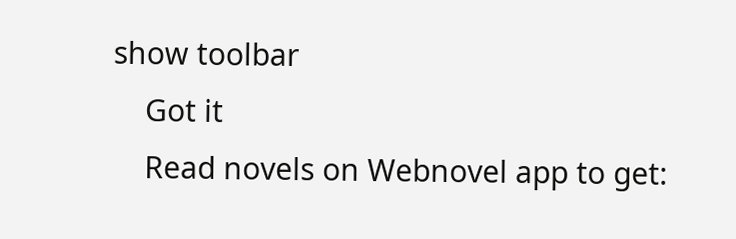show toolbar
    Got it
    Read novels on Webnovel app to get: